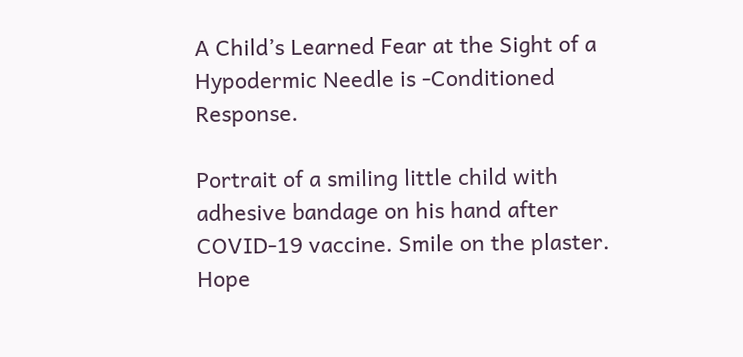A Child’s Learned Fear at the Sight of a Hypodermic Needle is -Conditioned Response.

Portrait of a smiling little child with adhesive bandage on his hand after COVID-19 vaccine. Smile on the plaster. Hope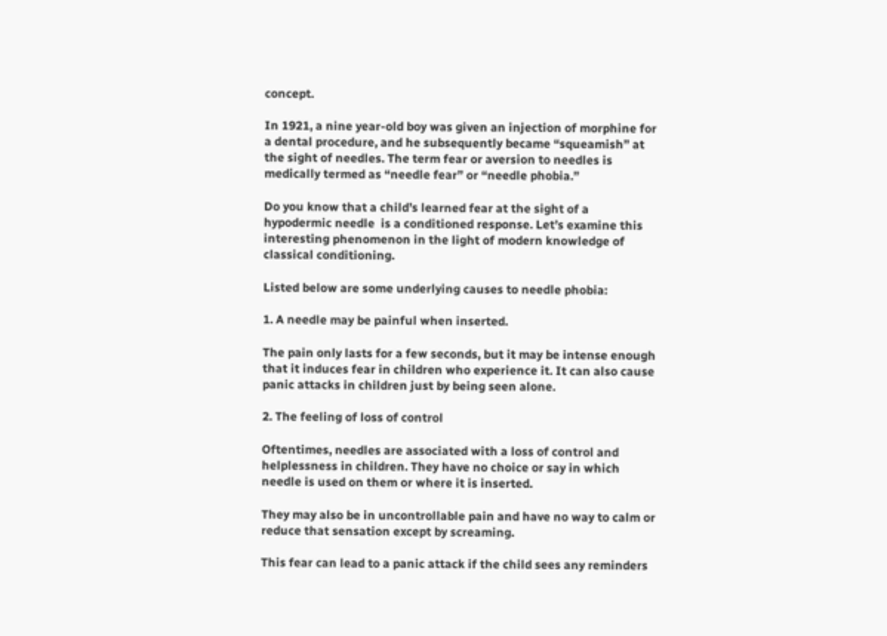concept.

In 1921, a nine year-old boy was given an injection of morphine for a dental procedure, and he subsequently became “squeamish” at the sight of needles. The term fear or aversion to needles is medically termed as “needle fear” or “needle phobia.”

Do you know that a child’s learned fear at the sight of a hypodermic needle  is a conditioned response. Let’s examine this interesting phenomenon in the light of modern knowledge of classical conditioning.

Listed below are some underlying causes to needle phobia:

1. A needle may be painful when inserted.

The pain only lasts for a few seconds, but it may be intense enough that it induces fear in children who experience it. It can also cause panic attacks in children just by being seen alone.

2. The feeling of loss of control

Oftentimes, needles are associated with a loss of control and helplessness in children. They have no choice or say in which needle is used on them or where it is inserted.

They may also be in uncontrollable pain and have no way to calm or reduce that sensation except by screaming.

This fear can lead to a panic attack if the child sees any reminders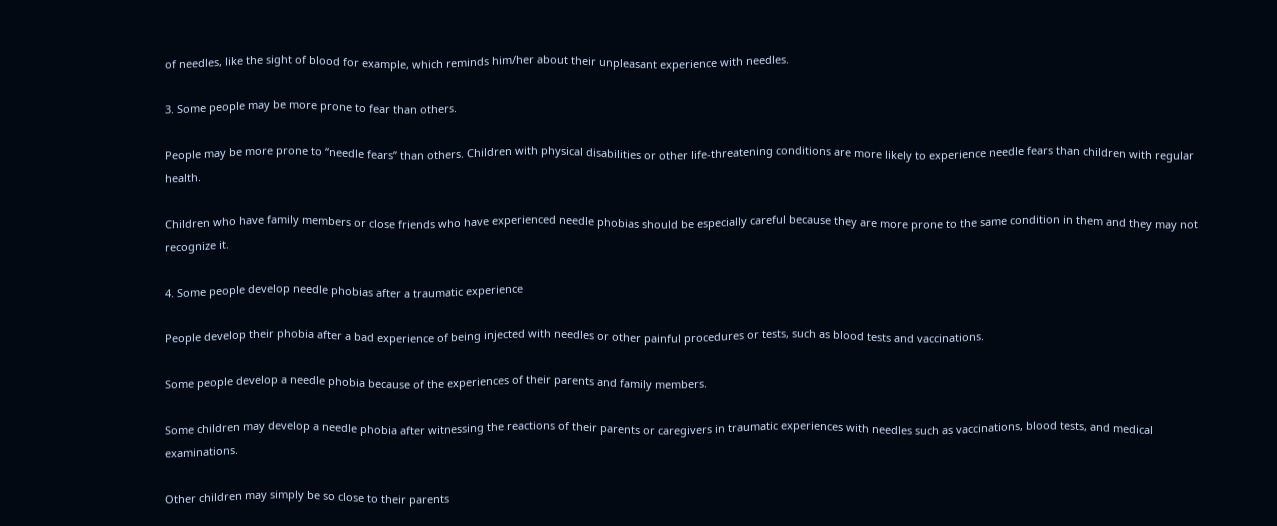of needles, like the sight of blood for example, which reminds him/her about their unpleasant experience with needles.

3. Some people may be more prone to fear than others.

People may be more prone to “needle fears” than others. Children with physical disabilities or other life-threatening conditions are more likely to experience needle fears than children with regular health.

Children who have family members or close friends who have experienced needle phobias should be especially careful because they are more prone to the same condition in them and they may not recognize it.

4. Some people develop needle phobias after a traumatic experience

People develop their phobia after a bad experience of being injected with needles or other painful procedures or tests, such as blood tests and vaccinations.

Some people develop a needle phobia because of the experiences of their parents and family members.

Some children may develop a needle phobia after witnessing the reactions of their parents or caregivers in traumatic experiences with needles such as vaccinations, blood tests, and medical examinations.

Other children may simply be so close to their parents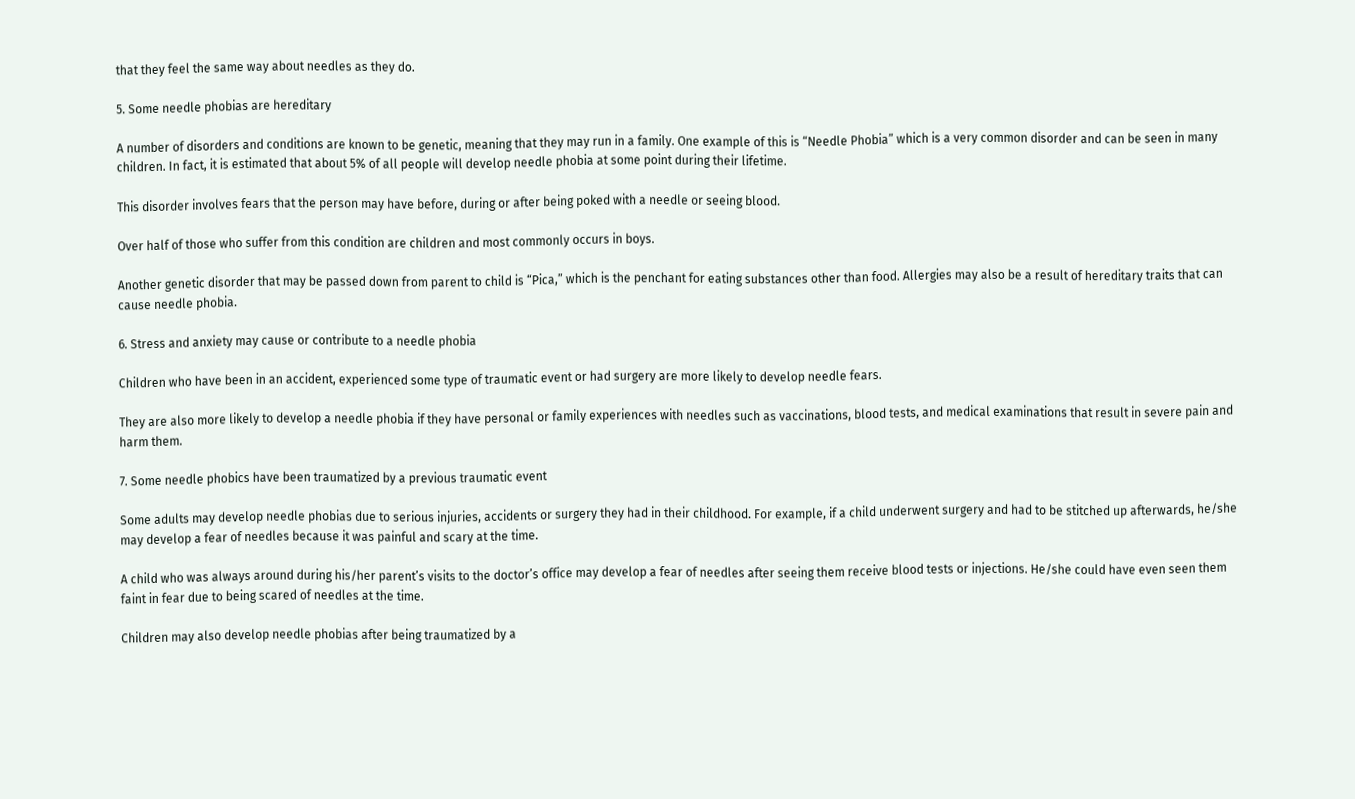that they feel the same way about needles as they do.

5. Some needle phobias are hereditary

A number of disorders and conditions are known to be genetic, meaning that they may run in a family. One example of this is “Needle Phobia” which is a very common disorder and can be seen in many children. In fact, it is estimated that about 5% of all people will develop needle phobia at some point during their lifetime.

This disorder involves fears that the person may have before, during or after being poked with a needle or seeing blood.

Over half of those who suffer from this condition are children and most commonly occurs in boys.

Another genetic disorder that may be passed down from parent to child is “Pica,” which is the penchant for eating substances other than food. Allergies may also be a result of hereditary traits that can cause needle phobia.

6. Stress and anxiety may cause or contribute to a needle phobia

Children who have been in an accident, experienced some type of traumatic event or had surgery are more likely to develop needle fears.

They are also more likely to develop a needle phobia if they have personal or family experiences with needles such as vaccinations, blood tests, and medical examinations that result in severe pain and harm them.

7. Some needle phobics have been traumatized by a previous traumatic event

Some adults may develop needle phobias due to serious injuries, accidents or surgery they had in their childhood. For example, if a child underwent surgery and had to be stitched up afterwards, he/she may develop a fear of needles because it was painful and scary at the time.

A child who was always around during his/her parent’s visits to the doctor’s office may develop a fear of needles after seeing them receive blood tests or injections. He/she could have even seen them faint in fear due to being scared of needles at the time.

Children may also develop needle phobias after being traumatized by a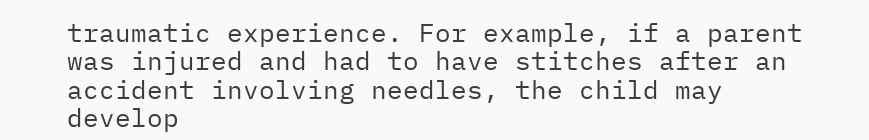traumatic experience. For example, if a parent was injured and had to have stitches after an accident involving needles, the child may develop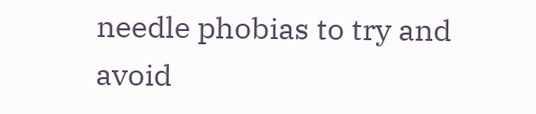needle phobias to try and avoid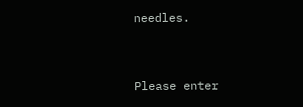needles.


Please enter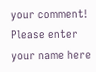your comment!
Please enter your name here